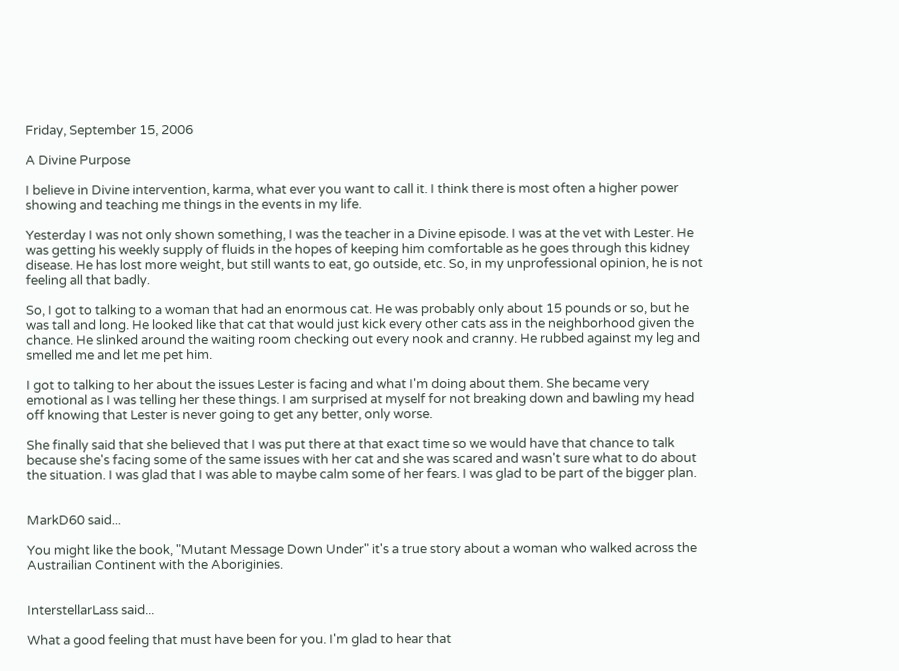Friday, September 15, 2006

A Divine Purpose

I believe in Divine intervention, karma, what ever you want to call it. I think there is most often a higher power showing and teaching me things in the events in my life.

Yesterday I was not only shown something, I was the teacher in a Divine episode. I was at the vet with Lester. He was getting his weekly supply of fluids in the hopes of keeping him comfortable as he goes through this kidney disease. He has lost more weight, but still wants to eat, go outside, etc. So, in my unprofessional opinion, he is not feeling all that badly.

So, I got to talking to a woman that had an enormous cat. He was probably only about 15 pounds or so, but he was tall and long. He looked like that cat that would just kick every other cats ass in the neighborhood given the chance. He slinked around the waiting room checking out every nook and cranny. He rubbed against my leg and smelled me and let me pet him.

I got to talking to her about the issues Lester is facing and what I'm doing about them. She became very emotional as I was telling her these things. I am surprised at myself for not breaking down and bawling my head off knowing that Lester is never going to get any better, only worse.

She finally said that she believed that I was put there at that exact time so we would have that chance to talk because she's facing some of the same issues with her cat and she was scared and wasn't sure what to do about the situation. I was glad that I was able to maybe calm some of her fears. I was glad to be part of the bigger plan.


MarkD60 said...

You might like the book, "Mutant Message Down Under" it's a true story about a woman who walked across the Austrailian Continent with the Aboriginies.


InterstellarLass said...

What a good feeling that must have been for you. I'm glad to hear that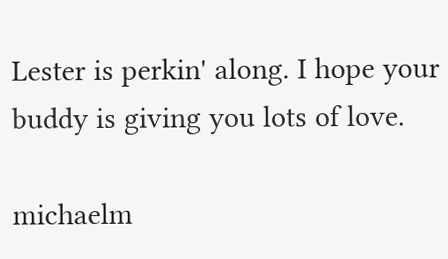Lester is perkin' along. I hope your buddy is giving you lots of love.

michaelm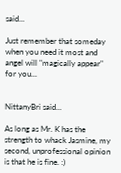said...

Just remember that someday when you need it most and angel will "magically appear" for you...


NittanyBri said...

As long as Mr. K has the strength to whack Jasmine, my second, unprofessional opinion is that he is fine. :)